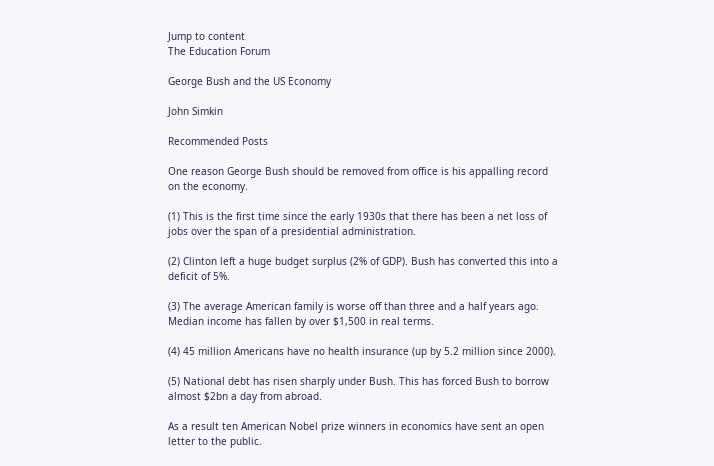Jump to content
The Education Forum

George Bush and the US Economy

John Simkin

Recommended Posts

One reason George Bush should be removed from office is his appalling record on the economy.

(1) This is the first time since the early 1930s that there has been a net loss of jobs over the span of a presidential administration.

(2) Clinton left a huge budget surplus (2% of GDP). Bush has converted this into a deficit of 5%.

(3) The average American family is worse off than three and a half years ago. Median income has fallen by over $1,500 in real terms.

(4) 45 million Americans have no health insurance (up by 5.2 million since 2000).

(5) National debt has risen sharply under Bush. This has forced Bush to borrow almost $2bn a day from abroad.

As a result ten American Nobel prize winners in economics have sent an open letter to the public.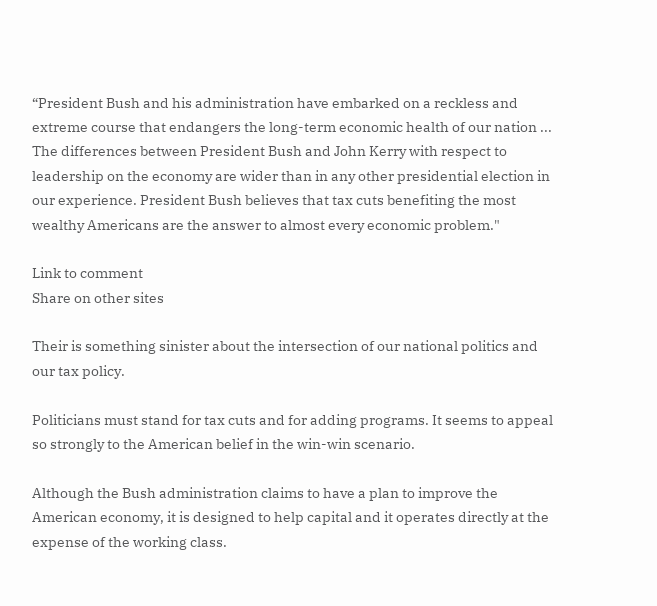“President Bush and his administration have embarked on a reckless and extreme course that endangers the long-term economic health of our nation ... The differences between President Bush and John Kerry with respect to leadership on the economy are wider than in any other presidential election in our experience. President Bush believes that tax cuts benefiting the most wealthy Americans are the answer to almost every economic problem."

Link to comment
Share on other sites

Their is something sinister about the intersection of our national politics and our tax policy.

Politicians must stand for tax cuts and for adding programs. It seems to appeal so strongly to the American belief in the win-win scenario.

Although the Bush administration claims to have a plan to improve the American economy, it is designed to help capital and it operates directly at the expense of the working class.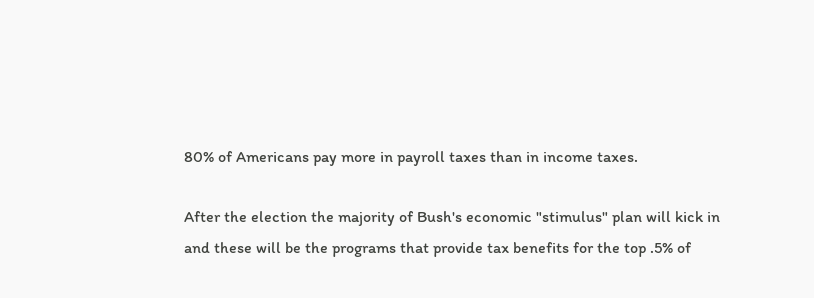80% of Americans pay more in payroll taxes than in income taxes.

After the election the majority of Bush's economic "stimulus" plan will kick in and these will be the programs that provide tax benefits for the top .5% of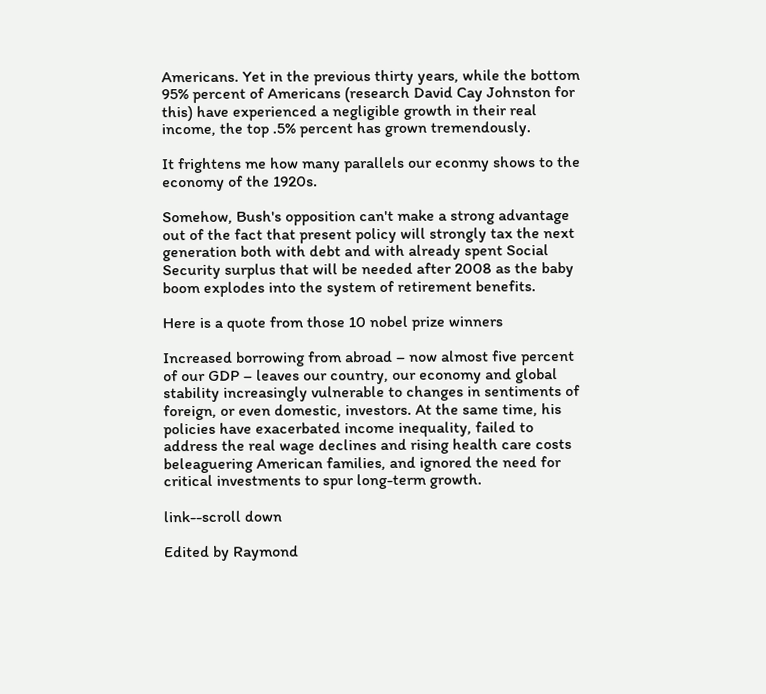Americans. Yet in the previous thirty years, while the bottom 95% percent of Americans (research David Cay Johnston for this) have experienced a negligible growth in their real income, the top .5% percent has grown tremendously.

It frightens me how many parallels our econmy shows to the economy of the 1920s.

Somehow, Bush's opposition can't make a strong advantage out of the fact that present policy will strongly tax the next generation both with debt and with already spent Social Security surplus that will be needed after 2008 as the baby boom explodes into the system of retirement benefits.

Here is a quote from those 10 nobel prize winners

Increased borrowing from abroad – now almost five percent of our GDP – leaves our country, our economy and global stability increasingly vulnerable to changes in sentiments of foreign, or even domestic, investors. At the same time, his policies have exacerbated income inequality, failed to address the real wage declines and rising health care costs beleaguering American families, and ignored the need for critical investments to spur long-term growth.

link--scroll down

Edited by Raymond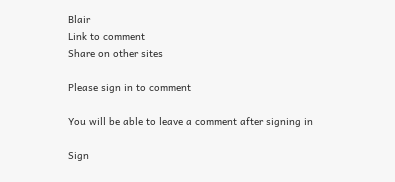Blair
Link to comment
Share on other sites

Please sign in to comment

You will be able to leave a comment after signing in

Sign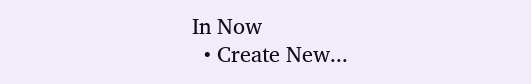In Now
  • Create New...